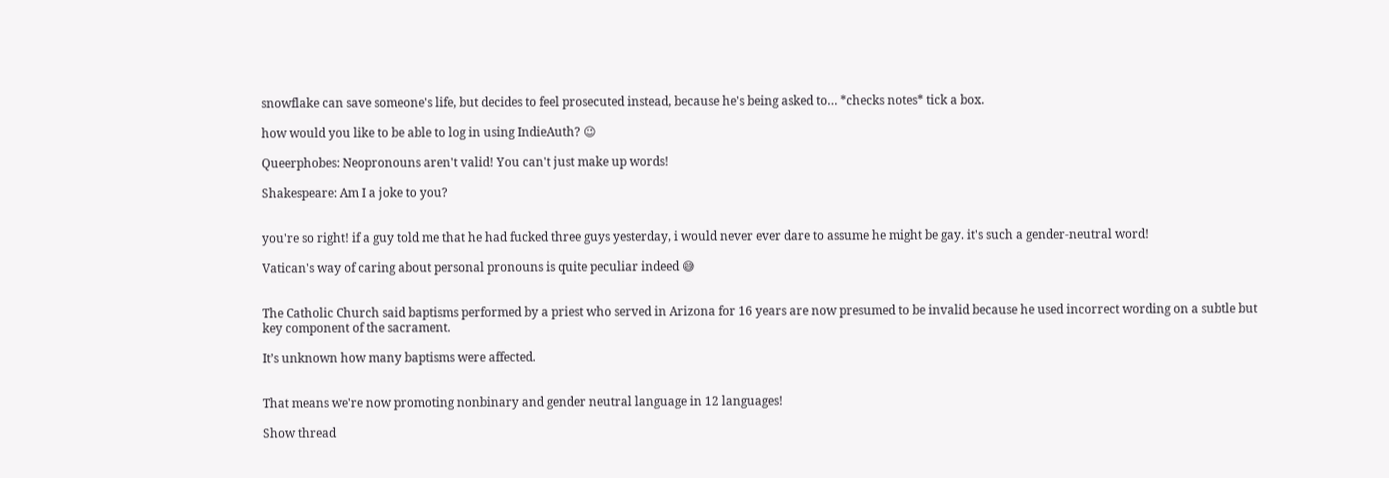snowflake can save someone's life, but decides to feel prosecuted instead, because he's being asked to… *checks notes* tick a box.

how would you like to be able to log in using IndieAuth? 😉

Queerphobes: Neopronouns aren't valid! You can't just make up words!

Shakespeare: Am I a joke to you?


you're so right! if a guy told me that he had fucked three guys yesterday, i would never ever dare to assume he might be gay. it's such a gender-neutral word!

Vatican's way of caring about personal pronouns is quite peculiar indeed 😅


The Catholic Church said baptisms performed by a priest who served in Arizona for 16 years are now presumed to be invalid because he used incorrect wording on a subtle but key component of the sacrament.

It’s unknown how many baptisms were affected.


That means we're now promoting nonbinary and gender neutral language in 12 languages!

Show thread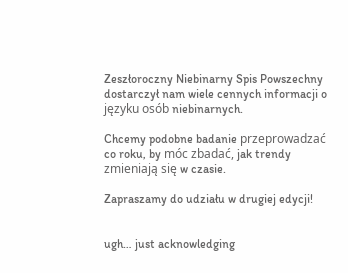Zeszłoroczny Niebinarny Spis Powszechny dostarczył nam wiele cennych informacji o języku osób niebinarnych.

Chcemy podobne badanie przeprowadzać co roku, by móc zbadać, jak trendy zmieniają się w czasie.

Zapraszamy do udziału w drugiej edycji!


ugh… just acknowledging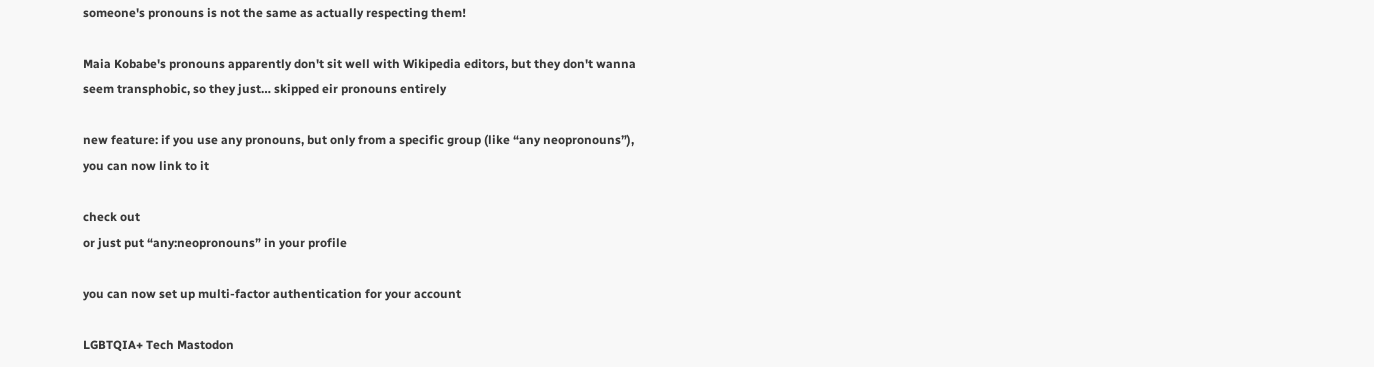someone's pronouns is not the same as actually respecting them!

Maia Kobabe's pronouns apparently don't sit well with Wikipedia editors, but they don't wanna seem transphobic, so they just… skipped eir pronouns entirely

new feature: if you use any pronouns, but only from a specific group (like “any neopronouns”), you can now link to it

check out
or just put “any:neopronouns” in your profile

you can now set up multi-factor authentication for your account

LGBTQIA+ Tech Mastodon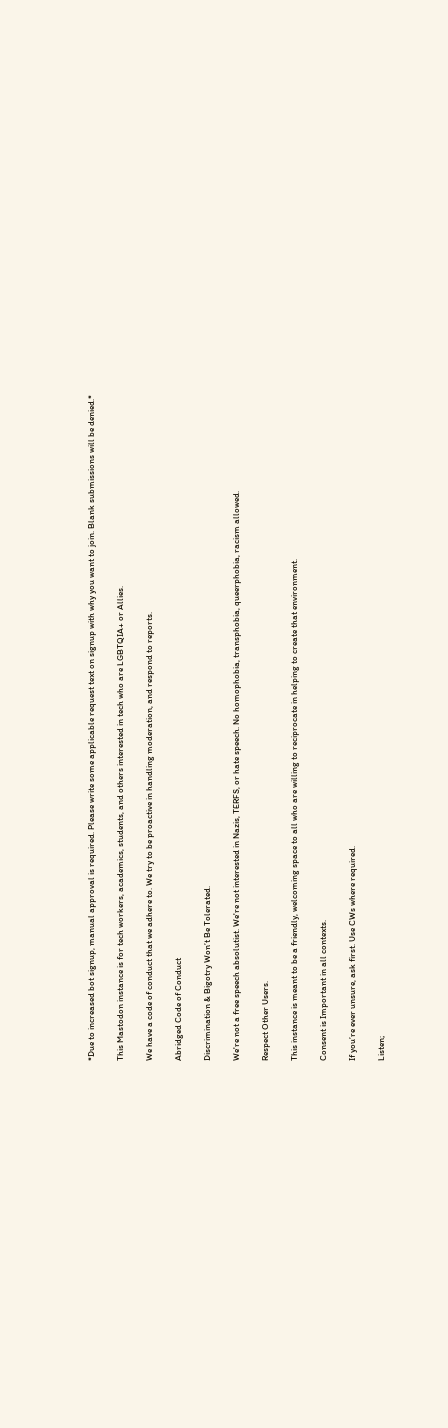*Due to increased bot signup, manual approval is required. Please write some applicable request text on signup with why you want to join. Blank submissions will be denied.*

This Mastodon instance is for tech workers, academics, students, and others interested in tech who are LGBTQIA+ or Allies.

We have a code of conduct that we adhere to. We try to be proactive in handling moderation, and respond to reports.

Abridged Code of Conduct

Discrimination & Bigotry Won’t Be Tolerated.

We're not a free speech absolutist. We're not interested in Nazis, TERFS, or hate speech. No homophobia, transphobia, queerphobia, racism allowed.

Respect Other Users.

This instance is meant to be a friendly, welcoming space to all who are willing to reciprocate in helping to create that environment.

Consent is Important in all contexts.

If you’re ever unsure, ask first. Use CWs where required.

Listen;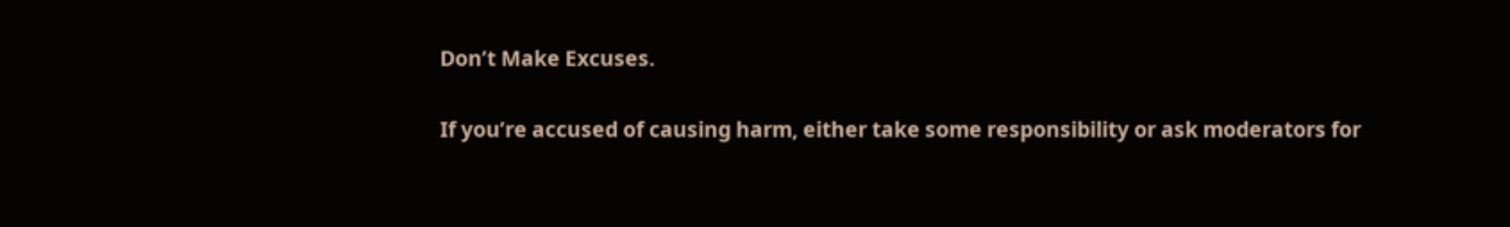Don’t Make Excuses.

If you’re accused of causing harm, either take some responsibility or ask moderators for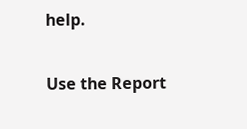help.

Use the Report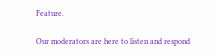Feature.

Our moderators are here to listen and respond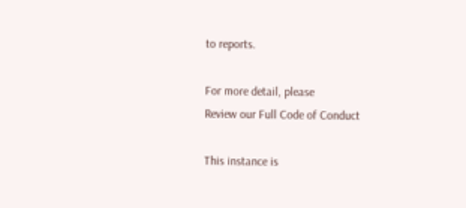to reports.

For more detail, please
Review our Full Code of Conduct

This instance is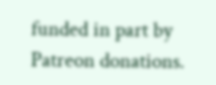funded in part by Patreon donations.